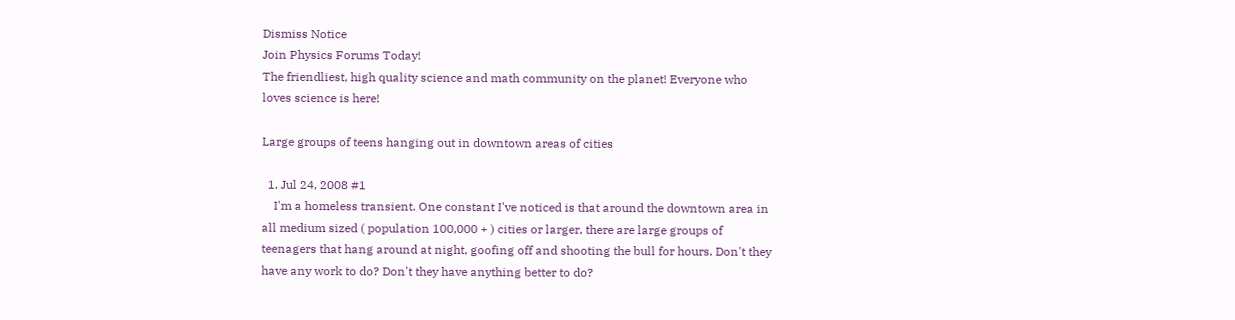Dismiss Notice
Join Physics Forums Today!
The friendliest, high quality science and math community on the planet! Everyone who loves science is here!

Large groups of teens hanging out in downtown areas of cities

  1. Jul 24, 2008 #1
    I'm a homeless transient. One constant I've noticed is that around the downtown area in all medium sized ( population 100,000 + ) cities or larger, there are large groups of teenagers that hang around at night, goofing off and shooting the bull for hours. Don't they have any work to do? Don't they have anything better to do?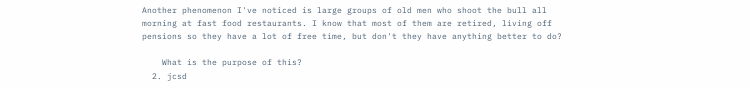Another phenomenon I've noticed is large groups of old men who shoot the bull all morning at fast food restaurants. I know that most of them are retired, living off pensions so they have a lot of free time, but don't they have anything better to do?

    What is the purpose of this?
  2. jcsd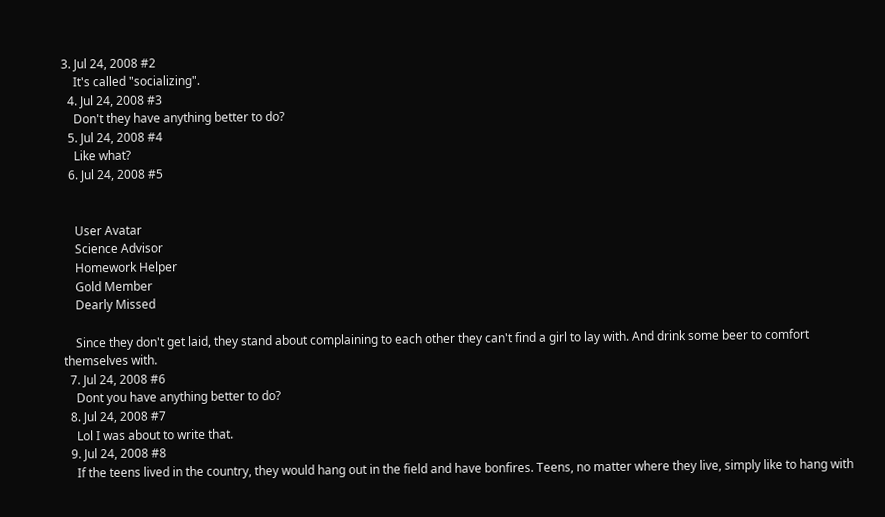3. Jul 24, 2008 #2
    It's called "socializing".
  4. Jul 24, 2008 #3
    Don't they have anything better to do?
  5. Jul 24, 2008 #4
    Like what?
  6. Jul 24, 2008 #5


    User Avatar
    Science Advisor
    Homework Helper
    Gold Member
    Dearly Missed

    Since they don't get laid, they stand about complaining to each other they can't find a girl to lay with. And drink some beer to comfort themselves with.
  7. Jul 24, 2008 #6
    Dont you have anything better to do?
  8. Jul 24, 2008 #7
    Lol I was about to write that.
  9. Jul 24, 2008 #8
    If the teens lived in the country, they would hang out in the field and have bonfires. Teens, no matter where they live, simply like to hang with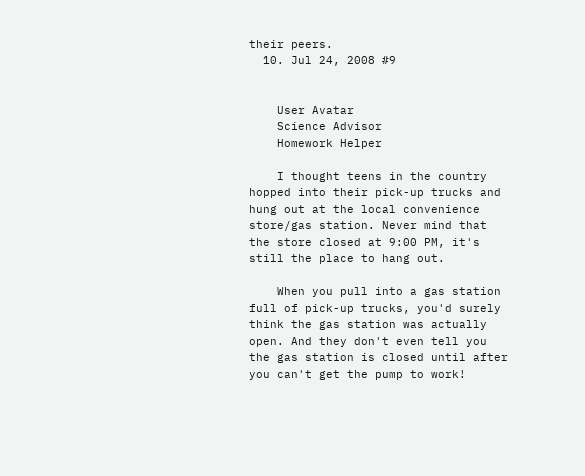their peers.
  10. Jul 24, 2008 #9


    User Avatar
    Science Advisor
    Homework Helper

    I thought teens in the country hopped into their pick-up trucks and hung out at the local convenience store/gas station. Never mind that the store closed at 9:00 PM, it's still the place to hang out.

    When you pull into a gas station full of pick-up trucks, you'd surely think the gas station was actually open. And they don't even tell you the gas station is closed until after you can't get the pump to work!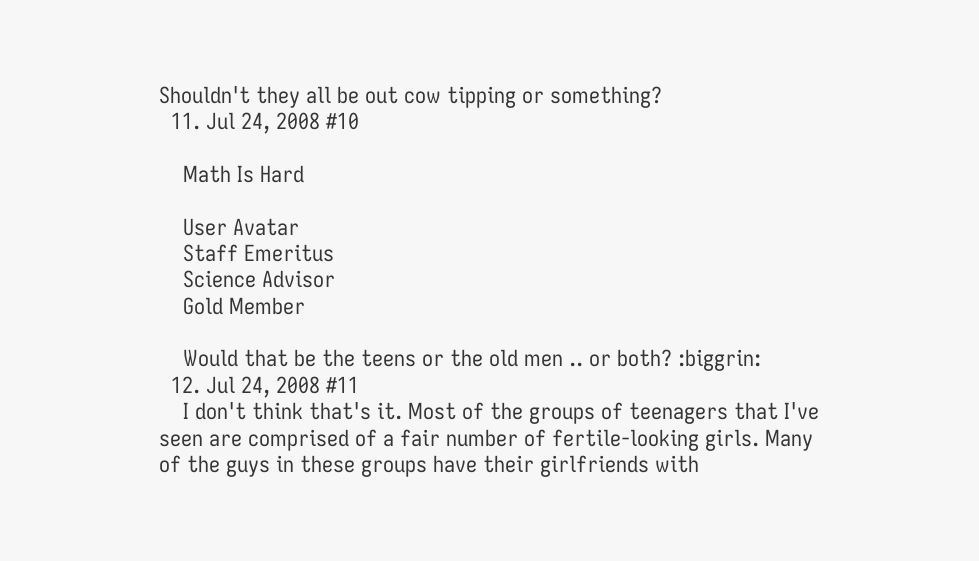Shouldn't they all be out cow tipping or something?
  11. Jul 24, 2008 #10

    Math Is Hard

    User Avatar
    Staff Emeritus
    Science Advisor
    Gold Member

    Would that be the teens or the old men .. or both? :biggrin:
  12. Jul 24, 2008 #11
    I don't think that's it. Most of the groups of teenagers that I've seen are comprised of a fair number of fertile-looking girls. Many of the guys in these groups have their girlfriends with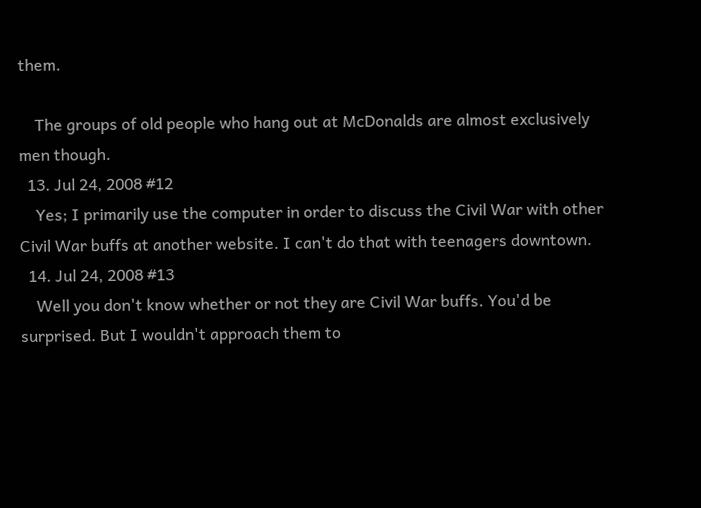them.

    The groups of old people who hang out at McDonalds are almost exclusively men though.
  13. Jul 24, 2008 #12
    Yes; I primarily use the computer in order to discuss the Civil War with other Civil War buffs at another website. I can't do that with teenagers downtown.
  14. Jul 24, 2008 #13
    Well you don't know whether or not they are Civil War buffs. You'd be surprised. But I wouldn't approach them to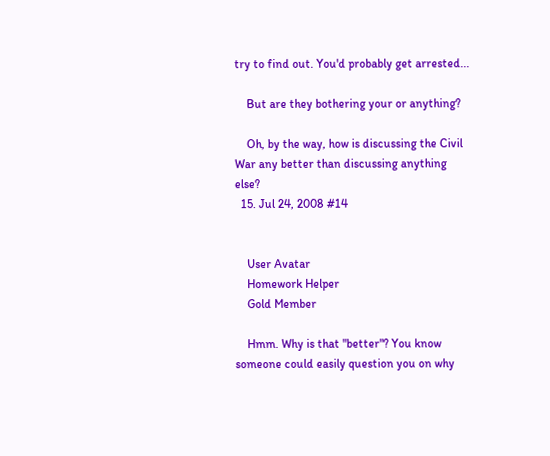try to find out. You'd probably get arrested...

    But are they bothering your or anything?

    Oh, by the way, how is discussing the Civil War any better than discussing anything else?
  15. Jul 24, 2008 #14


    User Avatar
    Homework Helper
    Gold Member

    Hmm. Why is that "better"? You know someone could easily question you on why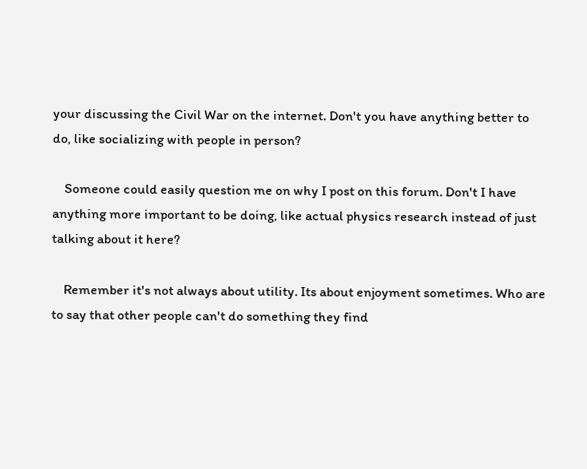your discussing the Civil War on the internet. Don't you have anything better to do, like socializing with people in person?

    Someone could easily question me on why I post on this forum. Don't I have anything more important to be doing, like actual physics research instead of just talking about it here?

    Remember it's not always about utility. Its about enjoyment sometimes. Who are to say that other people can't do something they find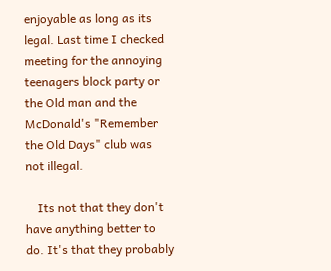enjoyable as long as its legal. Last time I checked meeting for the annoying teenagers block party or the Old man and the McDonald's "Remember the Old Days" club was not illegal.

    Its not that they don't have anything better to do. It's that they probably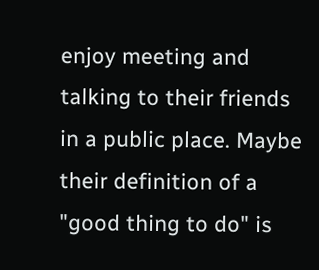enjoy meeting and talking to their friends in a public place. Maybe their definition of a "good thing to do" is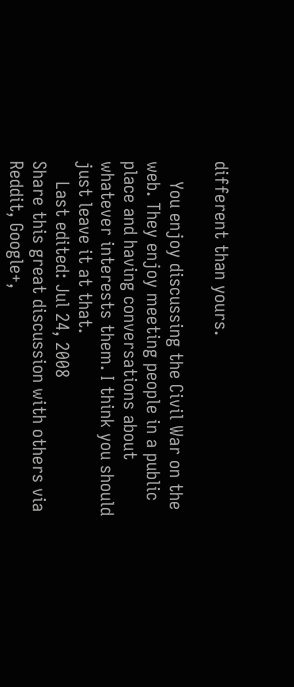different than yours.

    You enjoy discussing the Civil War on the web. They enjoy meeting people in a public place and having conversations about whatever interests them. I think you should just leave it at that.
    Last edited: Jul 24, 2008
Share this great discussion with others via Reddit, Google+,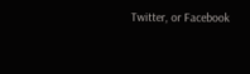Twitter, or Facebook